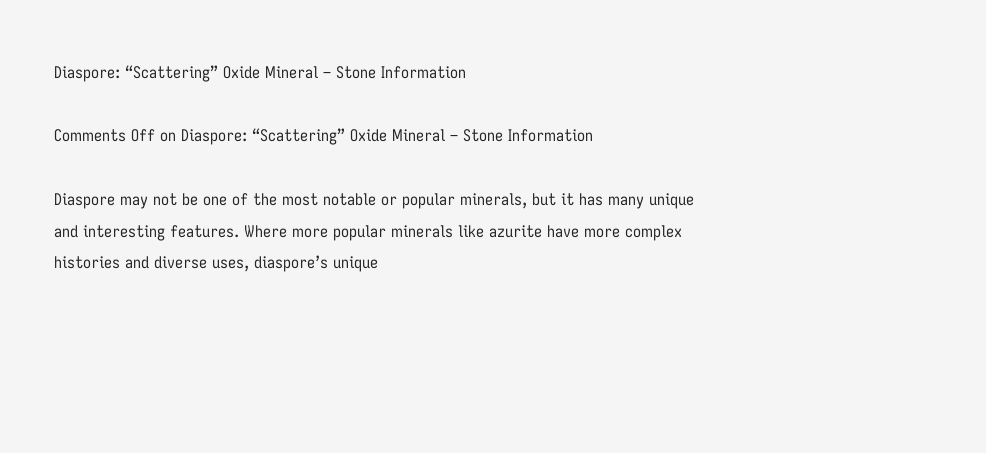Diaspore: “Scattering” Oxide Mineral – Stone Information

Comments Off on Diaspore: “Scattering” Oxide Mineral – Stone Information

Diaspore may not be one of the most notable or popular minerals, but it has many unique and interesting features. Where more popular minerals like azurite have more complex histories and diverse uses, diaspore’s unique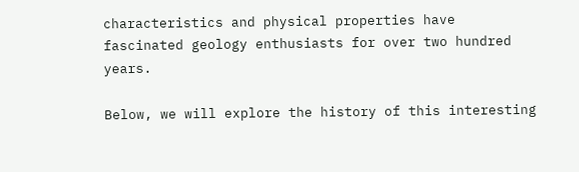characteristics and physical properties have fascinated geology enthusiasts for over two hundred years.

Below, we will explore the history of this interesting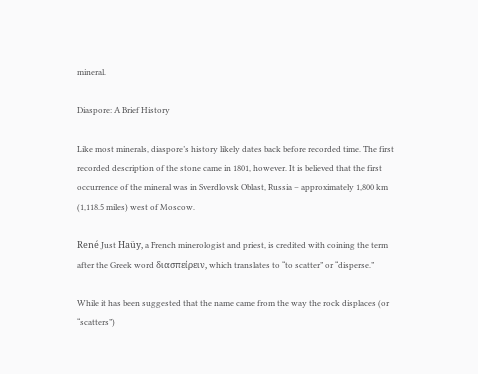mineral.

Diaspore: A Brief History

Like most minerals, diaspore’s history likely dates back before recorded time. The first recorded description of the stone came in 1801, however. It is believed that the first occurrence of the mineral was in Sverdlovsk Oblast, Russia – approximately 1,800 km (1,118.5 miles) west of Moscow.

René Just Haüy, a French minerologist and priest, is credited with coining the term after the Greek word διασπείρειν, which translates to “to scatter” or “disperse.”

While it has been suggested that the name came from the way the rock displaces (or “scatters”)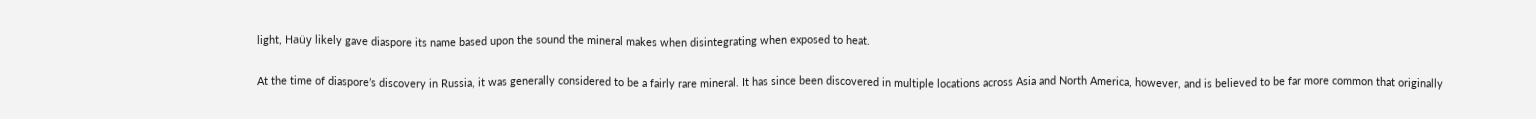light, Haüy likely gave diaspore its name based upon the sound the mineral makes when disintegrating when exposed to heat.

At the time of diaspore’s discovery in Russia, it was generally considered to be a fairly rare mineral. It has since been discovered in multiple locations across Asia and North America, however, and is believed to be far more common that originally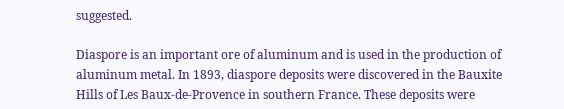suggested.

Diaspore is an important ore of aluminum and is used in the production of aluminum metal. In 1893, diaspore deposits were discovered in the Bauxite Hills of Les Baux-de-Provence in southern France. These deposits were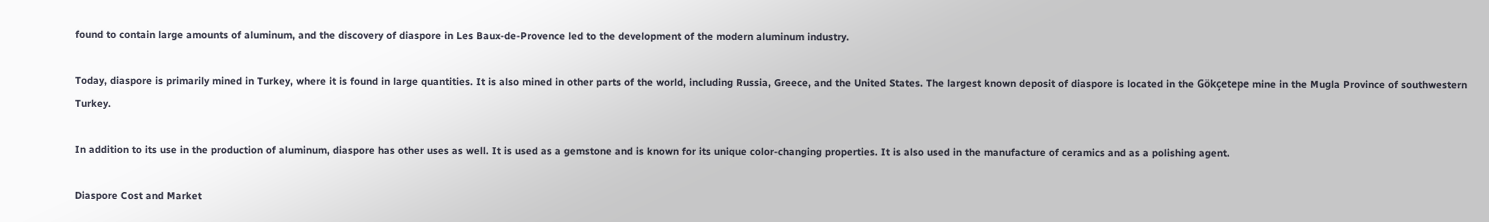found to contain large amounts of aluminum, and the discovery of diaspore in Les Baux-de-Provence led to the development of the modern aluminum industry.

Today, diaspore is primarily mined in Turkey, where it is found in large quantities. It is also mined in other parts of the world, including Russia, Greece, and the United States. The largest known deposit of diaspore is located in the Gökçetepe mine in the Mugla Province of southwestern Turkey.

In addition to its use in the production of aluminum, diaspore has other uses as well. It is used as a gemstone and is known for its unique color-changing properties. It is also used in the manufacture of ceramics and as a polishing agent.

Diaspore Cost and Market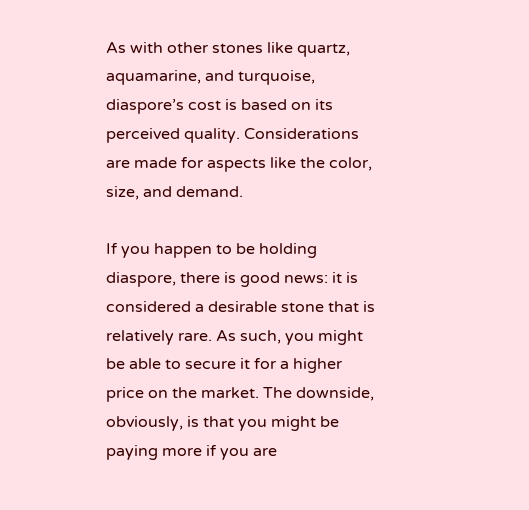As with other stones like quartz, aquamarine, and turquoise, diaspore’s cost is based on its perceived quality. Considerations are made for aspects like the color, size, and demand.

If you happen to be holding diaspore, there is good news: it is considered a desirable stone that is relatively rare. As such, you might be able to secure it for a higher price on the market. The downside, obviously, is that you might be paying more if you are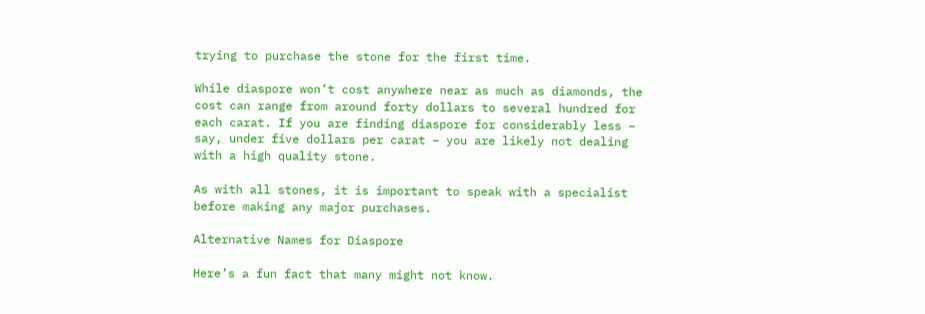trying to purchase the stone for the first time.

While diaspore won’t cost anywhere near as much as diamonds, the cost can range from around forty dollars to several hundred for each carat. If you are finding diaspore for considerably less – say, under five dollars per carat – you are likely not dealing with a high quality stone.

As with all stones, it is important to speak with a specialist before making any major purchases.

Alternative Names for Diaspore

Here’s a fun fact that many might not know.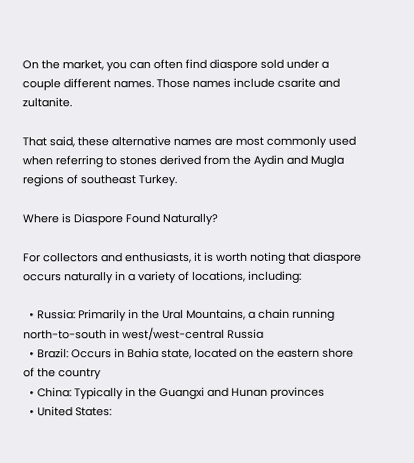On the market, you can often find diaspore sold under a couple different names. Those names include csarite and zultanite.

That said, these alternative names are most commonly used when referring to stones derived from the Aydin and Mugla regions of southeast Turkey.

Where is Diaspore Found Naturally?

For collectors and enthusiasts, it is worth noting that diaspore occurs naturally in a variety of locations, including:

  • Russia: Primarily in the Ural Mountains, a chain running north-to-south in west/west-central Russia
  • Brazil: Occurs in Bahia state, located on the eastern shore of the country
  • China: Typically in the Guangxi and Hunan provinces
  • United States: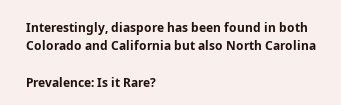Interestingly, diaspore has been found in both Colorado and California but also North Carolina

Prevalence: Is it Rare?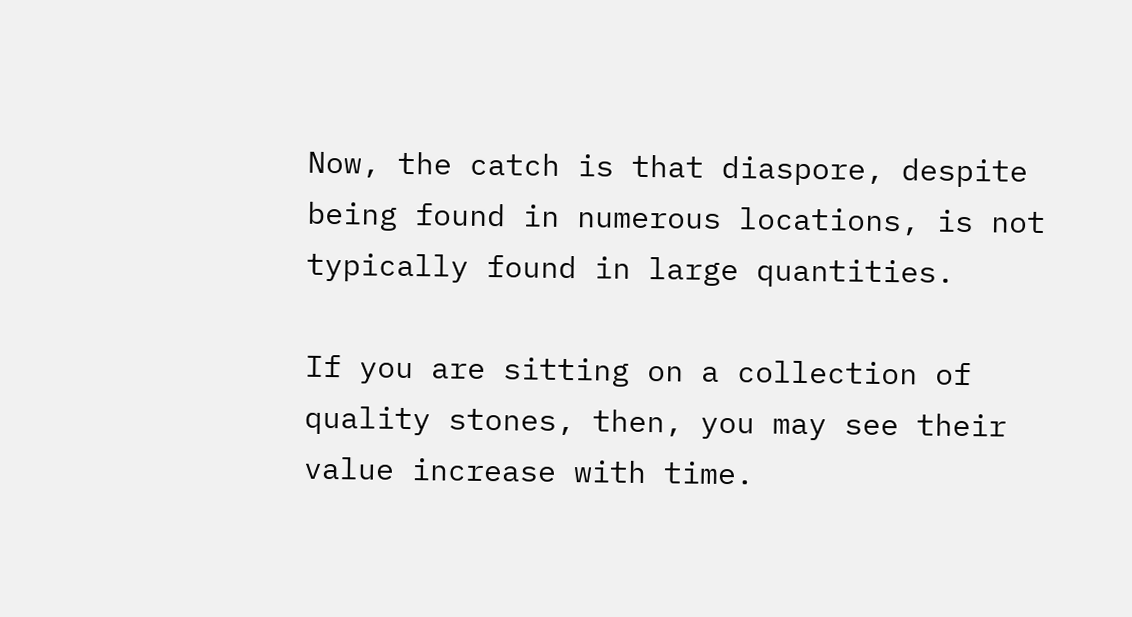Now, the catch is that diaspore, despite being found in numerous locations, is not typically found in large quantities.

If you are sitting on a collection of quality stones, then, you may see their value increase with time.